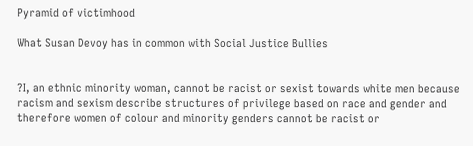Pyramid of victimhood

What Susan Devoy has in common with Social Justice Bullies


?I, an ethnic minority woman, cannot be racist or sexist towards white men because racism and sexism describe structures of privilege based on race and gender and therefore women of colour and minority genders cannot be racist or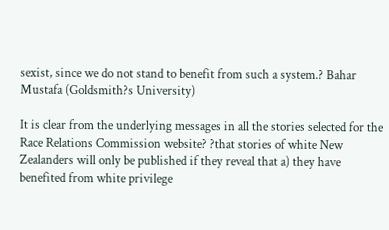sexist, since we do not stand to benefit from such a system.? Bahar Mustafa (Goldsmith?s University)

It is clear from the underlying messages in all the stories selected for the Race Relations Commission website? ?that stories of white New Zealanders will only be published if they reveal that a) they have benefited from white privilege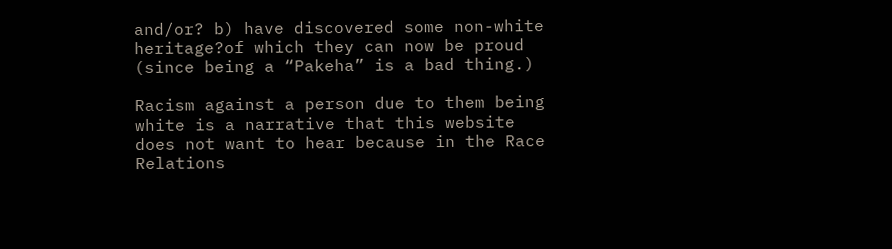and/or? b) have discovered some non-white heritage?of which they can now be proud (since being a “Pakeha” is a bad thing.)

Racism against a person due to them being white is a narrative that this website does not want to hear because in the Race Relations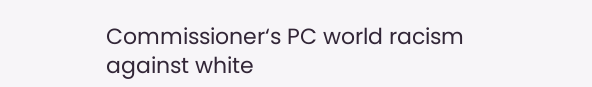Commissioner‘s PC world racism against white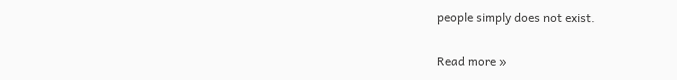people simply does not exist.

Read more »